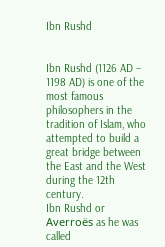Ibn Rushd


Ibn Rushd (1126 AD – 1198 AD) is one of the most famous philosophers in the tradition of Islam, who attempted to build a great bridge between the East and the West during the 12th century.
Ibn Rushd or Averroës as he was called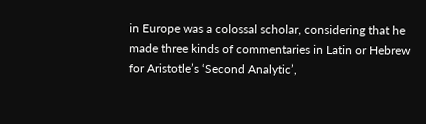in Europe was a colossal scholar, considering that he made three kinds of commentaries in Latin or Hebrew for Aristotle’s ‘Second Analytic’,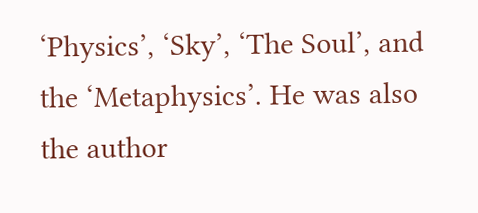‘Physics’, ‘Sky’, ‘The Soul’, and the ‘Metaphysics’. He was also the author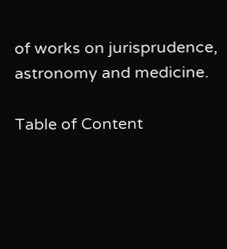of works on jurisprudence, astronomy and medicine.

Table of Content